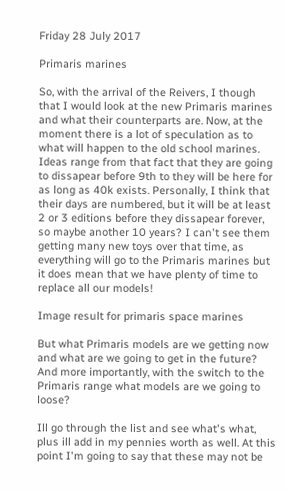Friday 28 July 2017

Primaris marines

So, with the arrival of the Reivers, I though that I would look at the new Primaris marines and what their counterparts are. Now, at the moment there is a lot of speculation as to what will happen to the old school marines. Ideas range from that fact that they are going to dissapear before 9th to they will be here for as long as 40k exists. Personally, I think that their days are numbered, but it will be at least 2 or 3 editions before they dissapear forever, so maybe another 10 years? I can't see them getting many new toys over that time, as everything will go to the Primaris marines but it does mean that we have plenty of time to replace all our models!

Image result for primaris space marines

But what Primaris models are we getting now and what are we going to get in the future? And more importantly, with the switch to the Primaris range what models are we going to loose?

Ill go through the list and see what's what, plus ill add in my pennies worth as well. At this point I'm going to say that these may not be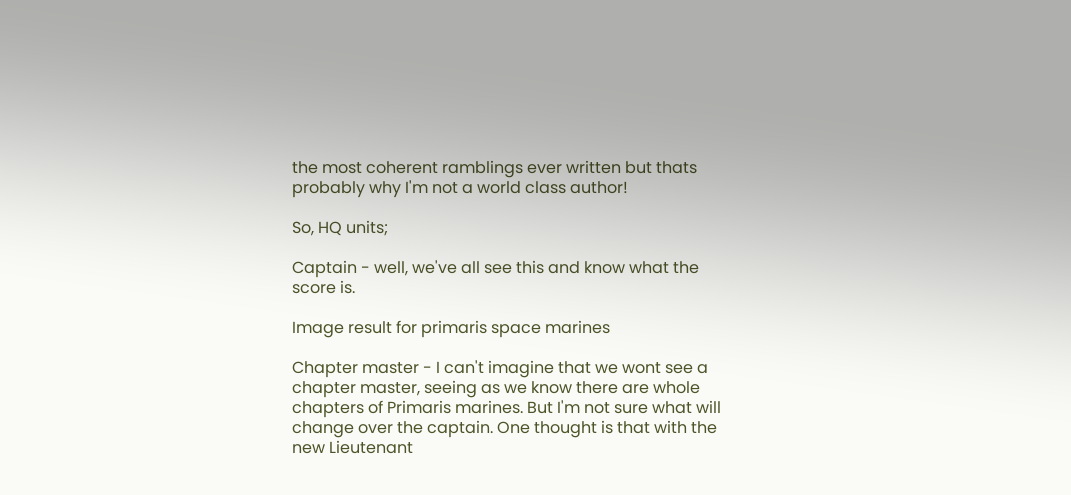the most coherent ramblings ever written but thats probably why I'm not a world class author!

So, HQ units;

Captain - well, we've all see this and know what the score is.

Image result for primaris space marines

Chapter master - I can't imagine that we wont see a chapter master, seeing as we know there are whole chapters of Primaris marines. But I'm not sure what will change over the captain. One thought is that with the new Lieutenant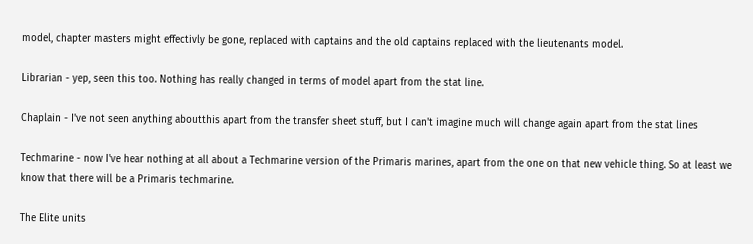model, chapter masters might effectivly be gone, replaced with captains and the old captains replaced with the lieutenants model.

Librarian - yep, seen this too. Nothing has really changed in terms of model apart from the stat line.

Chaplain - I've not seen anything aboutthis apart from the transfer sheet stuff, but I can't imagine much will change again apart from the stat lines

Techmarine - now I've hear nothing at all about a Techmarine version of the Primaris marines, apart from the one on that new vehicle thing. So at least we know that there will be a Primaris techmarine.

The Elite units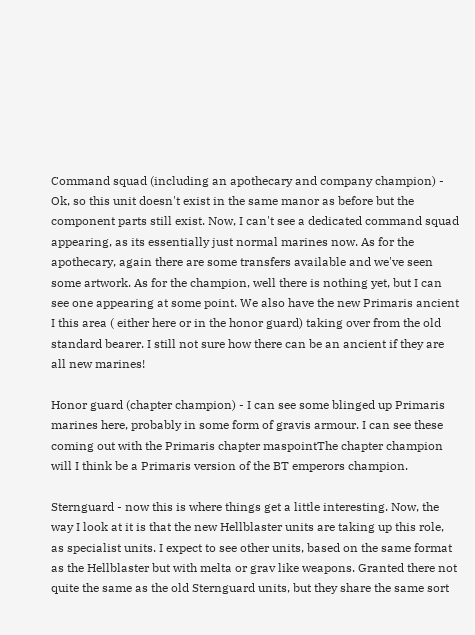Command squad (including an apothecary and company champion) - Ok, so this unit doesn't exist in the same manor as before but the component parts still exist. Now, I can't see a dedicated command squad appearing, as its essentially just normal marines now. As for the apothecary, again there are some transfers available and we've seen some artwork. As for the champion, well there is nothing yet, but I can see one appearing at some point. We also have the new Primaris ancient I this area ( either here or in the honor guard) taking over from the old standard bearer. I still not sure how there can be an ancient if they are all new marines!

Honor guard (chapter champion) - I can see some blinged up Primaris marines here, probably in some form of gravis armour. I can see these coming out with the Primaris chapter maspointThe chapter champion will I think be a Primaris version of the BT emperors champion.

Sternguard - now this is where things get a little interesting. Now, the way I look at it is that the new Hellblaster units are taking up this role, as specialist units. I expect to see other units, based on the same format as the Hellblaster but with melta or grav like weapons. Granted there not quite the same as the old Sternguard units, but they share the same sort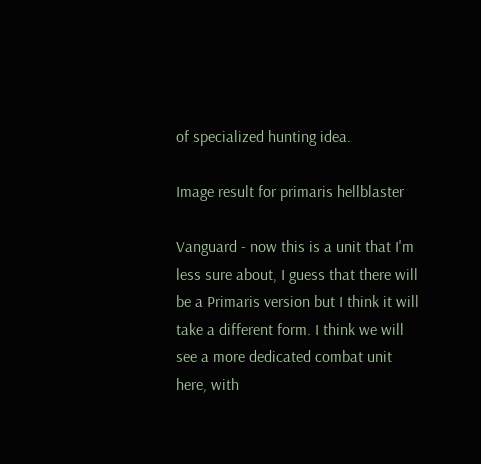of specialized hunting idea.

Image result for primaris hellblaster

Vanguard - now this is a unit that I'm less sure about, I guess that there will be a Primaris version but I think it will take a different form. I think we will see a more dedicated combat unit here, with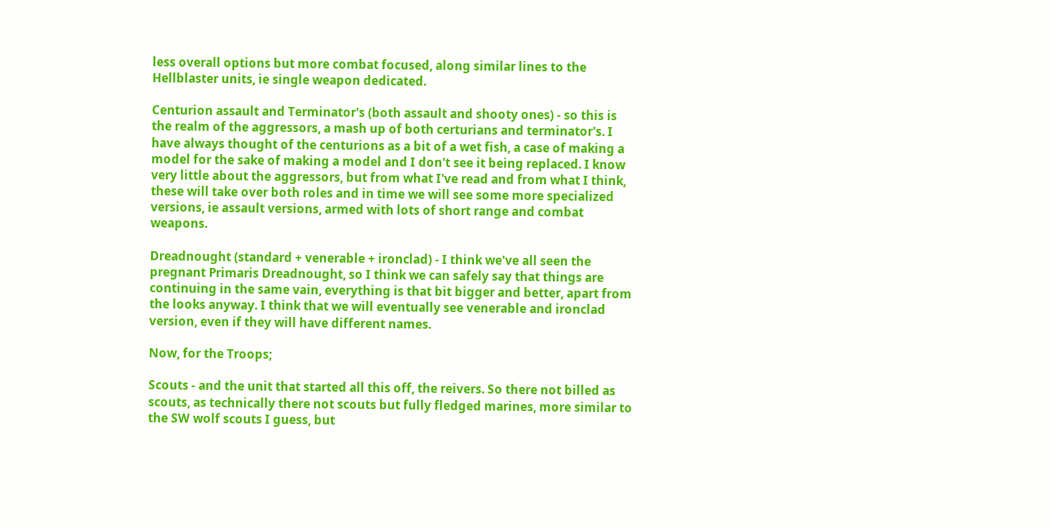less overall options but more combat focused, along similar lines to the Hellblaster units, ie single weapon dedicated.

Centurion assault and Terminator's (both assault and shooty ones) - so this is the realm of the aggressors, a mash up of both certurians and terminator's. I have always thought of the centurions as a bit of a wet fish, a case of making a model for the sake of making a model and I don't see it being replaced. I know very little about the aggressors, but from what I've read and from what I think, these will take over both roles and in time we will see some more specialized versions, ie assault versions, armed with lots of short range and combat weapons.

Dreadnought (standard + venerable + ironclad) - I think we've all seen the pregnant Primaris Dreadnought, so I think we can safely say that things are continuing in the same vain, everything is that bit bigger and better, apart from the looks anyway. I think that we will eventually see venerable and ironclad version, even if they will have different names.

Now, for the Troops;

Scouts - and the unit that started all this off, the reivers. So there not billed as scouts, as technically there not scouts but fully fledged marines, more similar to the SW wolf scouts I guess, but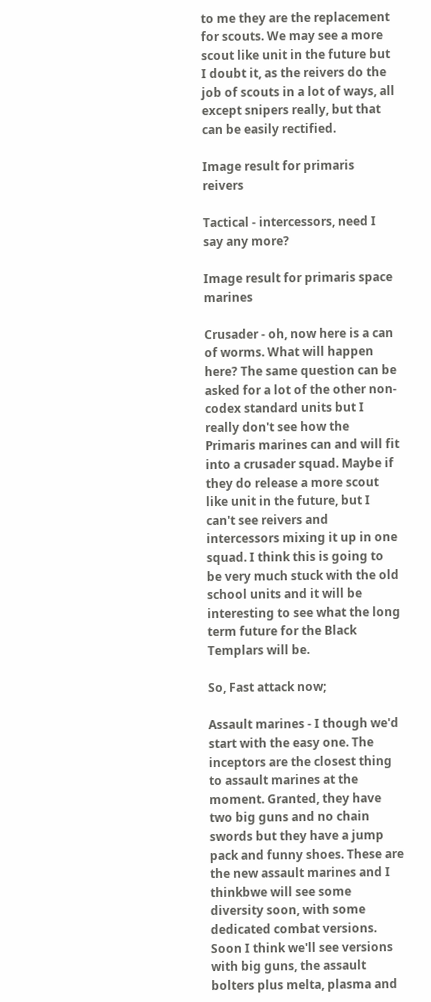to me they are the replacement for scouts. We may see a more scout like unit in the future but I doubt it, as the reivers do the job of scouts in a lot of ways, all except snipers really, but that can be easily rectified.

Image result for primaris reivers

Tactical - intercessors, need I say any more?

Image result for primaris space marines

Crusader - oh, now here is a can of worms. What will happen here? The same question can be asked for a lot of the other non-codex standard units but I really don't see how the Primaris marines can and will fit into a crusader squad. Maybe if they do release a more scout like unit in the future, but I can't see reivers and intercessors mixing it up in one squad. I think this is going to be very much stuck with the old school units and it will be interesting to see what the long term future for the Black Templars will be.

So, Fast attack now;

Assault marines - I though we'd start with the easy one. The inceptors are the closest thing to assault marines at the moment. Granted, they have two big guns and no chain swords but they have a jump pack and funny shoes. These are the new assault marines and I thinkbwe will see some diversity soon, with some dedicated combat versions. Soon I think we'll see versions with big guns, the assault bolters plus melta, plasma and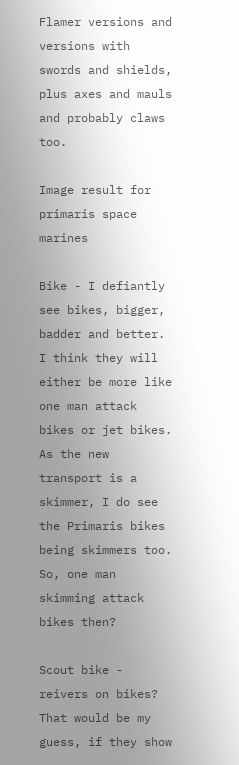Flamer versions and versions with swords and shields, plus axes and mauls and probably claws too.

Image result for primaris space marines

Bike - I defiantly see bikes, bigger, badder and better. I think they will either be more like one man attack bikes or jet bikes. As the new transport is a skimmer, I do see the Primaris bikes being skimmers too. So, one man skimming attack bikes then?

Scout bike - reivers on bikes? That would be my guess, if they show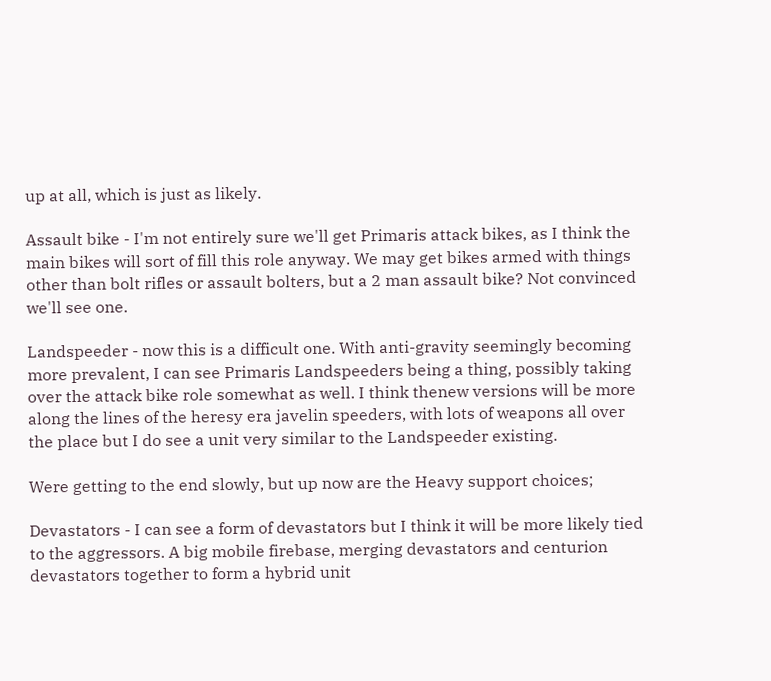up at all, which is just as likely.

Assault bike - I'm not entirely sure we'll get Primaris attack bikes, as I think the main bikes will sort of fill this role anyway. We may get bikes armed with things other than bolt rifles or assault bolters, but a 2 man assault bike? Not convinced we'll see one.

Landspeeder - now this is a difficult one. With anti-gravity seemingly becoming more prevalent, I can see Primaris Landspeeders being a thing, possibly taking over the attack bike role somewhat as well. I think thenew versions will be more along the lines of the heresy era javelin speeders, with lots of weapons all over the place but I do see a unit very similar to the Landspeeder existing.

Were getting to the end slowly, but up now are the Heavy support choices;

Devastators - I can see a form of devastators but I think it will be more likely tied to the aggressors. A big mobile firebase, merging devastators and centurion devastators together to form a hybrid unit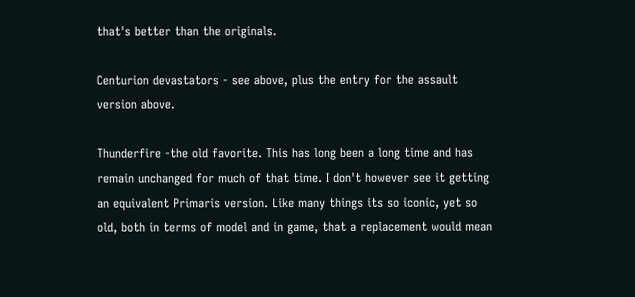that's better than the originals.

Centurion devastators - see above, plus the entry for the assault version above.

Thunderfire -the old favorite. This has long been a long time and has remain unchanged for much of that time. I don't however see it getting an equivalent Primaris version. Like many things its so iconic, yet so old, both in terms of model and in game, that a replacement would mean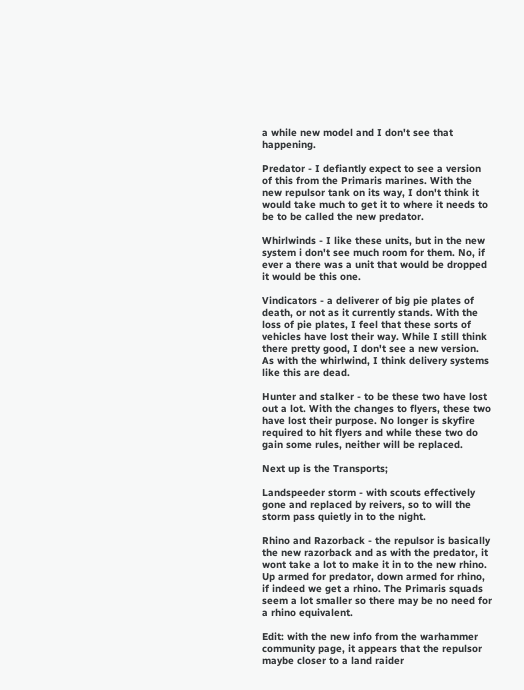a while new model and I don't see that happening.

Predator - I defiantly expect to see a version of this from the Primaris marines. With the new repulsor tank on its way, I don't think it would take much to get it to where it needs to be to be called the new predator.

Whirlwinds - I like these units, but in the new system i don't see much room for them. No, if ever a there was a unit that would be dropped it would be this one.

Vindicators - a deliverer of big pie plates of death, or not as it currently stands. With the loss of pie plates, I feel that these sorts of vehicles have lost their way. While I still think there pretty good, I don't see a new version. As with the whirlwind, I think delivery systems like this are dead.

Hunter and stalker - to be these two have lost out a lot. With the changes to flyers, these two have lost their purpose. No longer is skyfire required to hit flyers and while these two do gain some rules, neither will be replaced.

Next up is the Transports;

Landspeeder storm - with scouts effectively gone and replaced by reivers, so to will the storm pass quietly in to the night.

Rhino and Razorback - the repulsor is basically the new razorback and as with the predator, it wont take a lot to make it in to the new rhino. Up armed for predator, down armed for rhino, if indeed we get a rhino. The Primaris squads seem a lot smaller so there may be no need for a rhino equivalent.

Edit: with the new info from the warhammer community page, it appears that the repulsor maybe closer to a land raider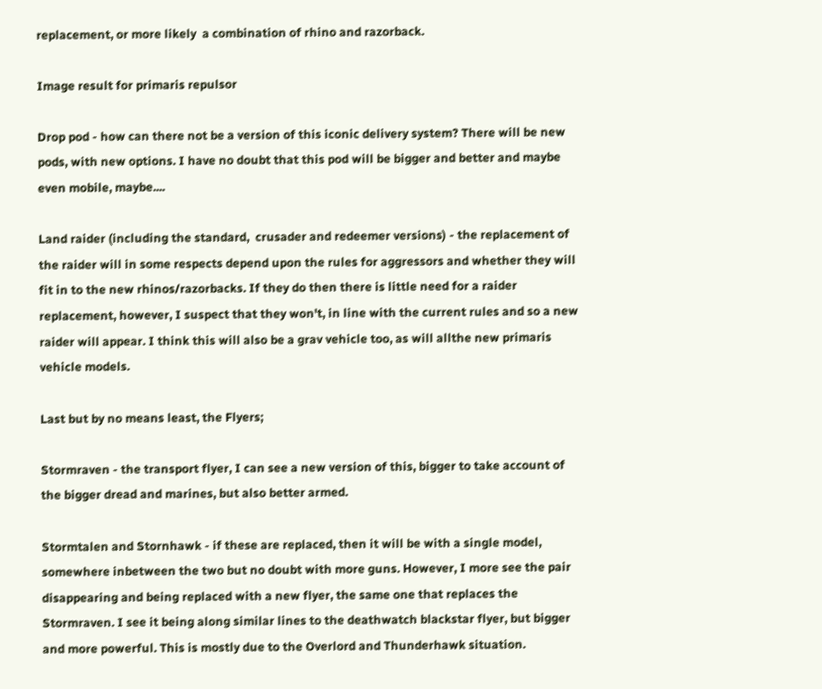replacement, or more likely  a combination of rhino and razorback.

Image result for primaris repulsor

Drop pod - how can there not be a version of this iconic delivery system? There will be new pods, with new options. I have no doubt that this pod will be bigger and better and maybe even mobile, maybe....

Land raider (including the standard,  crusader and redeemer versions) - the replacement of the raider will in some respects depend upon the rules for aggressors and whether they will fit in to the new rhinos/razorbacks. If they do then there is little need for a raider replacement, however, I suspect that they won't, in line with the current rules and so a new raider will appear. I think this will also be a grav vehicle too, as will allthe new primaris vehicle models.

Last but by no means least, the Flyers;

Stormraven - the transport flyer, I can see a new version of this, bigger to take account of the bigger dread and marines, but also better armed.

Stormtalen and Stornhawk - if these are replaced, then it will be with a single model, somewhere inbetween the two but no doubt with more guns. However, I more see the pair disappearing and being replaced with a new flyer, the same one that replaces the Stormraven. I see it being along similar lines to the deathwatch blackstar flyer, but bigger and more powerful. This is mostly due to the Overlord and Thunderhawk situation.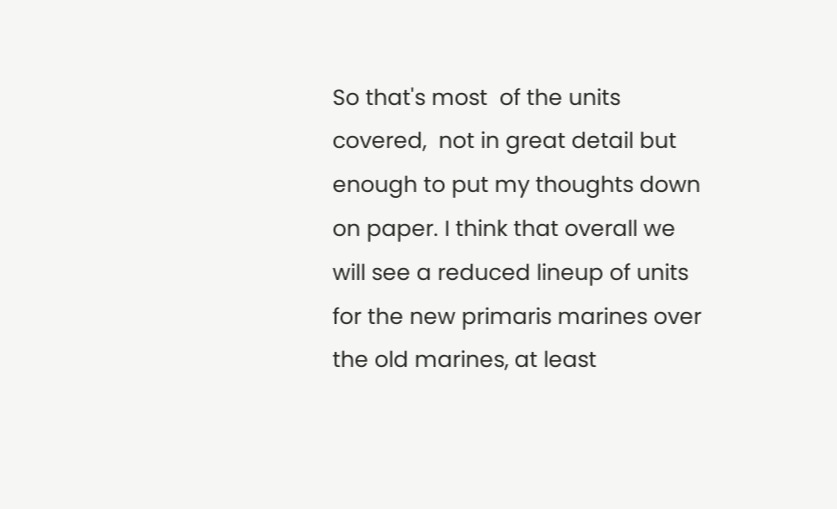So that's most  of the units covered,  not in great detail but enough to put my thoughts down on paper. I think that overall we will see a reduced lineup of units for the new primaris marines over the old marines, at least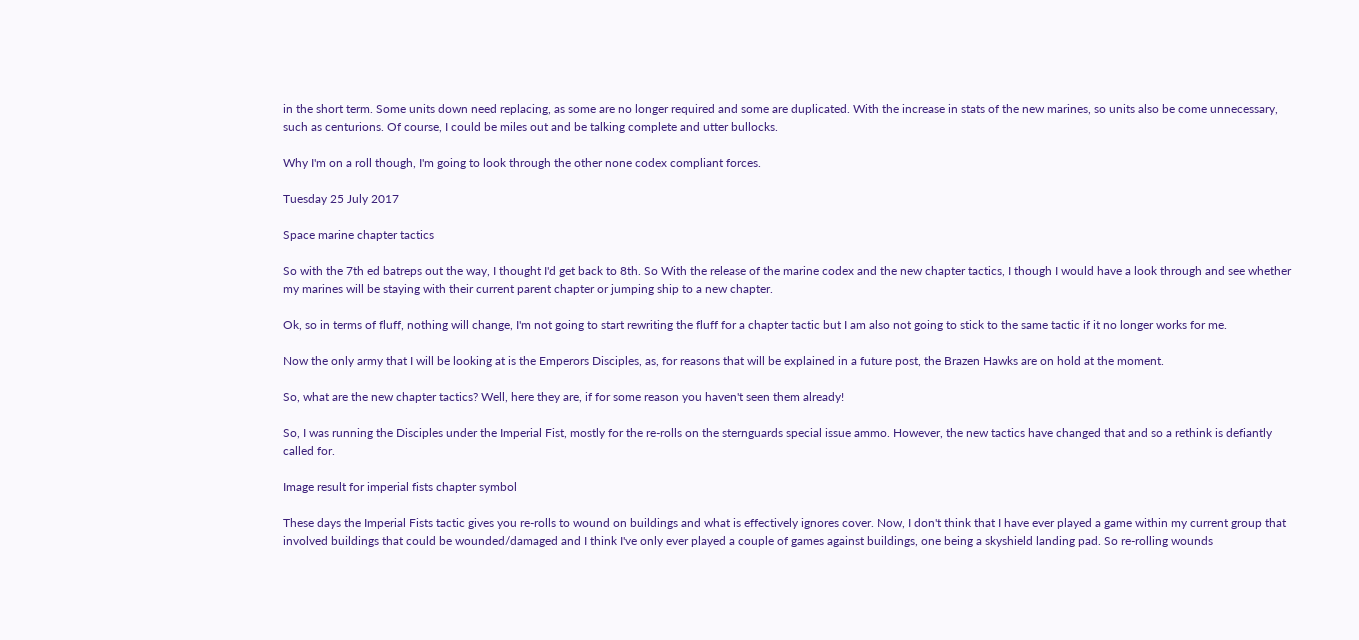in the short term. Some units down need replacing, as some are no longer required and some are duplicated. With the increase in stats of the new marines, so units also be come unnecessary, such as centurions. Of course, I could be miles out and be talking complete and utter bullocks.

Why I'm on a roll though, I'm going to look through the other none codex compliant forces.

Tuesday 25 July 2017

Space marine chapter tactics

So with the 7th ed batreps out the way, I thought I'd get back to 8th. So With the release of the marine codex and the new chapter tactics, I though I would have a look through and see whether my marines will be staying with their current parent chapter or jumping ship to a new chapter.

Ok, so in terms of fluff, nothing will change, I'm not going to start rewriting the fluff for a chapter tactic but I am also not going to stick to the same tactic if it no longer works for me.

Now the only army that I will be looking at is the Emperors Disciples, as, for reasons that will be explained in a future post, the Brazen Hawks are on hold at the moment.

So, what are the new chapter tactics? Well, here they are, if for some reason you haven't seen them already!

So, I was running the Disciples under the Imperial Fist, mostly for the re-rolls on the sternguards special issue ammo. However, the new tactics have changed that and so a rethink is defiantly called for.

Image result for imperial fists chapter symbol

These days the Imperial Fists tactic gives you re-rolls to wound on buildings and what is effectively ignores cover. Now, I don't think that I have ever played a game within my current group that involved buildings that could be wounded/damaged and I think I've only ever played a couple of games against buildings, one being a skyshield landing pad. So re-rolling wounds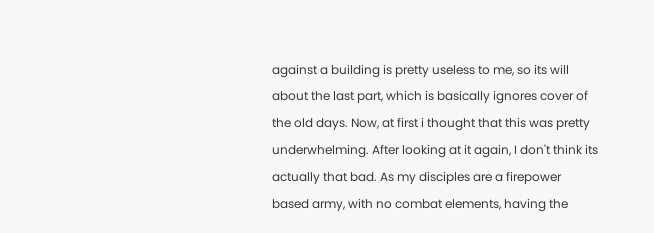against a building is pretty useless to me, so its will about the last part, which is basically ignores cover of the old days. Now, at first i thought that this was pretty underwhelming. After looking at it again, I don't think its actually that bad. As my disciples are a firepower based army, with no combat elements, having the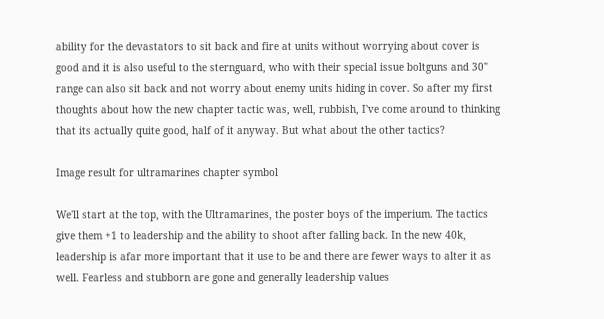ability for the devastators to sit back and fire at units without worrying about cover is good and it is also useful to the sternguard, who with their special issue boltguns and 30" range can also sit back and not worry about enemy units hiding in cover. So after my first thoughts about how the new chapter tactic was, well, rubbish, I've come around to thinking that its actually quite good, half of it anyway. But what about the other tactics?

Image result for ultramarines chapter symbol

We'll start at the top, with the Ultramarines, the poster boys of the imperium. The tactics give them +1 to leadership and the ability to shoot after falling back. In the new 40k, leadership is afar more important that it use to be and there are fewer ways to alter it as well. Fearless and stubborn are gone and generally leadership values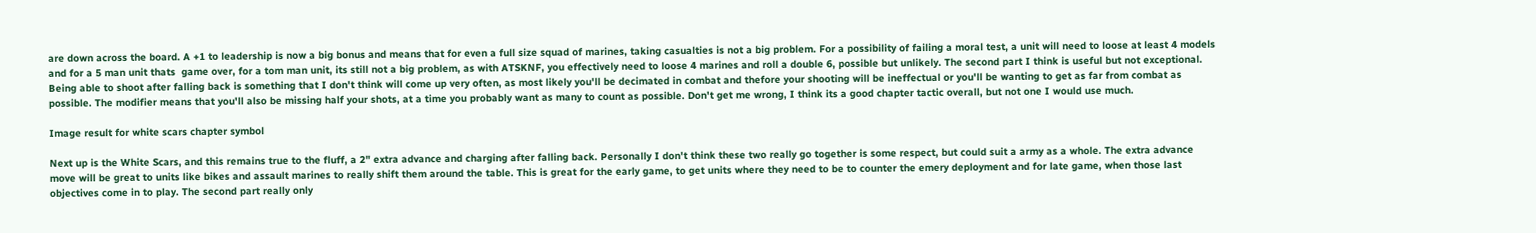are down across the board. A +1 to leadership is now a big bonus and means that for even a full size squad of marines, taking casualties is not a big problem. For a possibility of failing a moral test, a unit will need to loose at least 4 models and for a 5 man unit thats  game over, for a tom man unit, its still not a big problem, as with ATSKNF, you effectively need to loose 4 marines and roll a double 6, possible but unlikely. The second part I think is useful but not exceptional. Being able to shoot after falling back is something that I don't think will come up very often, as most likely you'll be decimated in combat and thefore your shooting will be ineffectual or you'll be wanting to get as far from combat as possible. The modifier means that you'll also be missing half your shots, at a time you probably want as many to count as possible. Don't get me wrong, I think its a good chapter tactic overall, but not one I would use much.

Image result for white scars chapter symbol

Next up is the White Scars, and this remains true to the fluff, a 2" extra advance and charging after falling back. Personally I don't think these two really go together is some respect, but could suit a army as a whole. The extra advance move will be great to units like bikes and assault marines to really shift them around the table. This is great for the early game, to get units where they need to be to counter the emery deployment and for late game, when those last objectives come in to play. The second part really only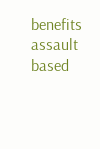benefits assault based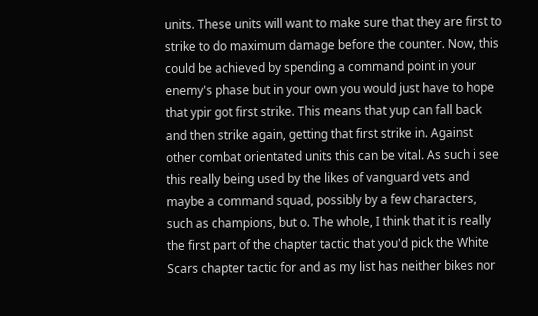units. These units will want to make sure that they are first to strike to do maximum damage before the counter. Now, this could be achieved by spending a command point in your enemy's phase but in your own you would just have to hope that ypir got first strike. This means that yup can fall back and then strike again, getting that first strike in. Against other combat orientated units this can be vital. As such i see this really being used by the likes of vanguard vets and maybe a command squad, possibly by a few characters, such as champions, but o. The whole, I think that it is really the first part of the chapter tactic that you'd pick the White Scars chapter tactic for and as my list has neither bikes nor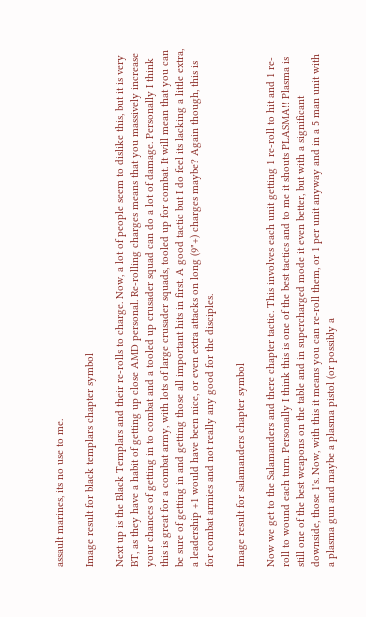assault marines, its no use to me.

Image result for black templars chapter symbol

Next up is the Black Templars and their re-rolls to charge. Now, a lot of people seem to dislike this, but it is very BT, as they have a habit of getting up close AMD personal. Re-rolling charges means that you massively increase your chances of getting in to combat and a tooled up crusader squad can do a lot of damage. Personally I think this is great for a combat army, with lots of large crusader squads, tooled up for combat. It will mean that you can be sure of getting in and getting those all important hits in first. A good tactic but I do feel its lacking a little extra, a leadership +1 would have been nice, or even extra attacks on long (9"+) charges maybe? Again though, this is for combat armies and not really any good for the disciples.

Image result for salamanders chapter symbol

Now we get to the Salamanders and there chapter tactic. This involves each unit getting 1 re-roll to hit and 1 re-roll to wound each turn. Personally I think this is one of the best tactics and to me it shouts PLASMA!! Plasma is still one of the best weapons on the table and in supercharged mode it even better, but with a significant downside, those 1's. Now, with this it means you can re-roll them, or 1 per unit anyway and in a 5 man unit with a plasma gun and maybe a plasma pistol (or possibly a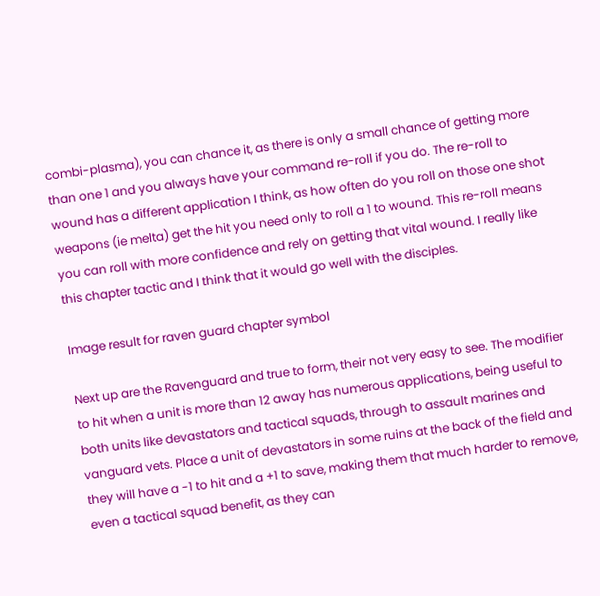combi-plasma), you can chance it, as there is only a small chance of getting more than one 1 and you always have your command re-roll if you do. The re-roll to wound has a different application I think, as how often do you roll on those one shot weapons (ie melta) get the hit you need only to roll a 1 to wound. This re-roll means you can roll with more confidence and rely on getting that vital wound. I really like this chapter tactic and I think that it would go well with the disciples.

Image result for raven guard chapter symbol

Next up are the Ravenguard and true to form, their not very easy to see. The modifier to hit when a unit is more than 12 away has numerous applications, being useful to both units like devastators and tactical squads, through to assault marines and vanguard vets. Place a unit of devastators in some ruins at the back of the field and they will have a -1 to hit and a +1 to save, making them that much harder to remove, even a tactical squad benefit, as they can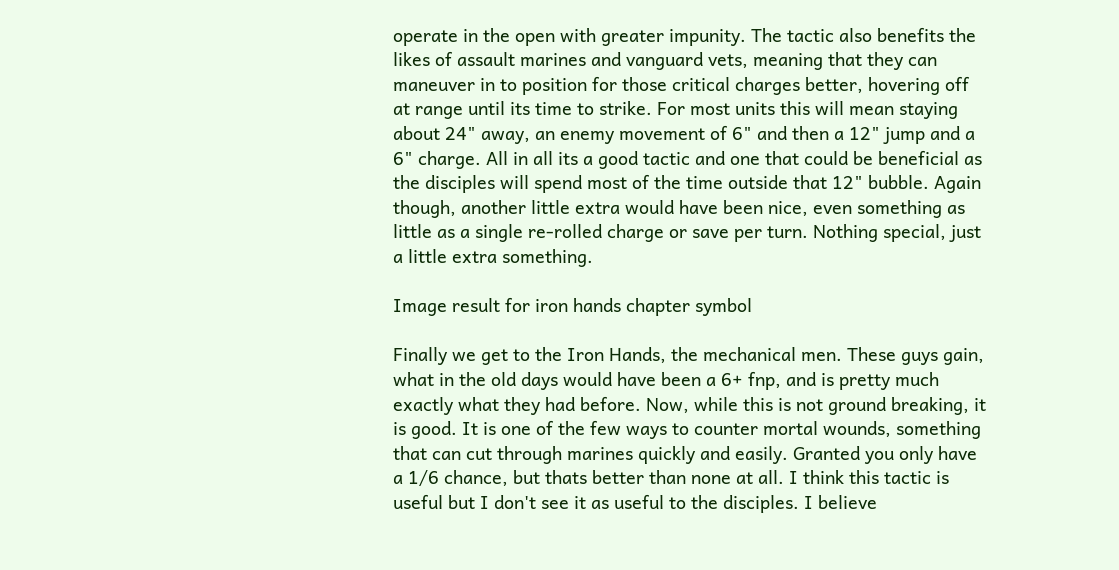operate in the open with greater impunity. The tactic also benefits the likes of assault marines and vanguard vets, meaning that they can maneuver in to position for those critical charges better, hovering off at range until its time to strike. For most units this will mean staying about 24" away, an enemy movement of 6" and then a 12" jump and a 6" charge. All in all its a good tactic and one that could be beneficial as the disciples will spend most of the time outside that 12" bubble. Again though, another little extra would have been nice, even something as little as a single re-rolled charge or save per turn. Nothing special, just a little extra something.

Image result for iron hands chapter symbol

Finally we get to the Iron Hands, the mechanical men. These guys gain, what in the old days would have been a 6+ fnp, and is pretty much exactly what they had before. Now, while this is not ground breaking, it is good. It is one of the few ways to counter mortal wounds, something that can cut through marines quickly and easily. Granted you only have a 1/6 chance, but thats better than none at all. I think this tactic is useful but I don't see it as useful to the disciples. I believe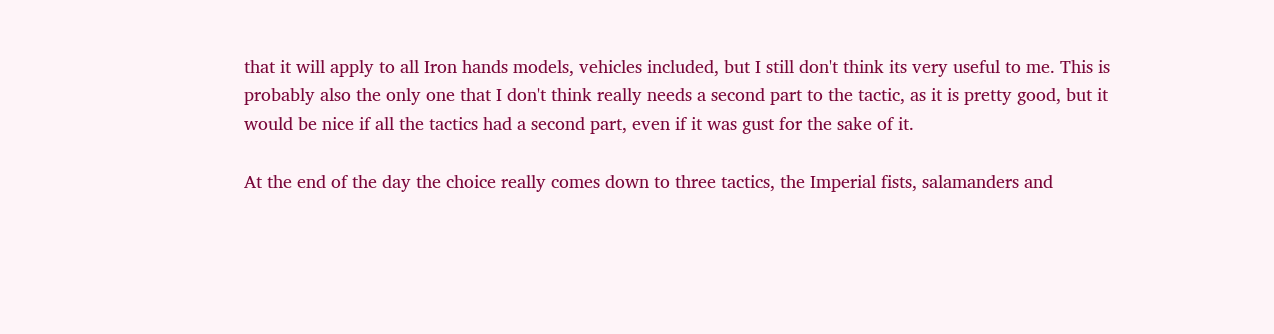that it will apply to all Iron hands models, vehicles included, but I still don't think its very useful to me. This is probably also the only one that I don't think really needs a second part to the tactic, as it is pretty good, but it would be nice if all the tactics had a second part, even if it was gust for the sake of it.

At the end of the day the choice really comes down to three tactics, the Imperial fists, salamanders and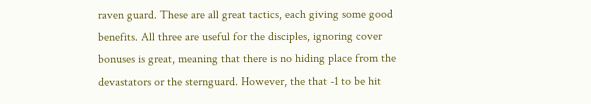raven guard. These are all great tactics, each giving some good benefits. All three are useful for the disciples, ignoring cover bonuses is great, meaning that there is no hiding place from the devastators or the sternguard. However, the that -1 to be hit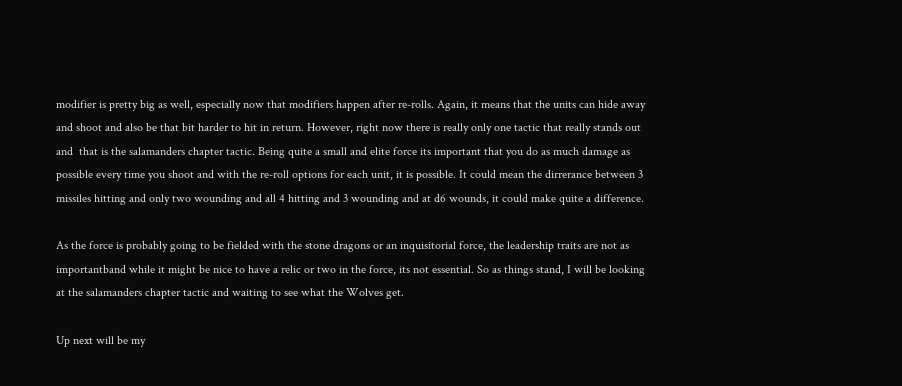modifier is pretty big as well, especially now that modifiers happen after re-rolls. Again, it means that the units can hide away and shoot and also be that bit harder to hit in return. However, right now there is really only one tactic that really stands out and  that is the salamanders chapter tactic. Being quite a small and elite force its important that you do as much damage as possible every time you shoot and with the re-roll options for each unit, it is possible. It could mean the dirrerance between 3 missiles hitting and only two wounding and all 4 hitting and 3 wounding and at d6 wounds, it could make quite a difference.

As the force is probably going to be fielded with the stone dragons or an inquisitorial force, the leadership traits are not as importantband while it might be nice to have a relic or two in the force, its not essential. So as things stand, I will be looking at the salamanders chapter tactic and waiting to see what the Wolves get.

Up next will be my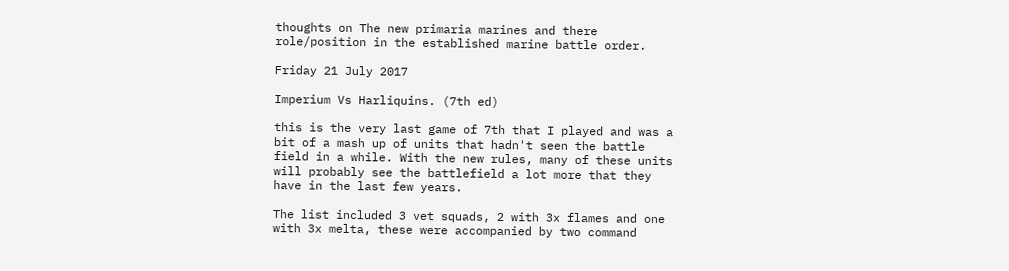thoughts on The new primaria marines and there role/position in the established marine battle order.

Friday 21 July 2017

Imperium Vs Harliquins. (7th ed)

this is the very last game of 7th that I played and was a bit of a mash up of units that hadn't seen the battle field in a while. With the new rules, many of these units will probably see the battlefield a lot more that they have in the last few years.

The list included 3 vet squads, 2 with 3x flames and one with 3x melta, these were accompanied by two command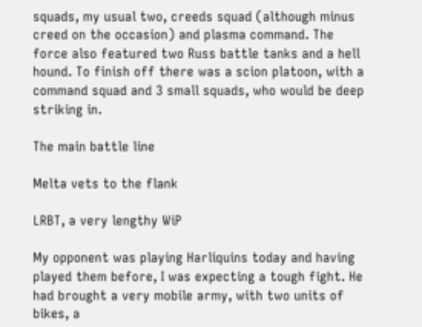squads, my usual two, creeds squad (although minus creed on the occasion) and plasma command. The force also featured two Russ battle tanks and a hell hound. To finish off there was a scion platoon, with a command squad and 3 small squads, who would be deep striking in.

The main battle line

Melta vets to the flank

LRBT, a very lengthy WiP

My opponent was playing Harliquins today and having played them before, I was expecting a tough fight. He had brought a very mobile army, with two units of bikes, a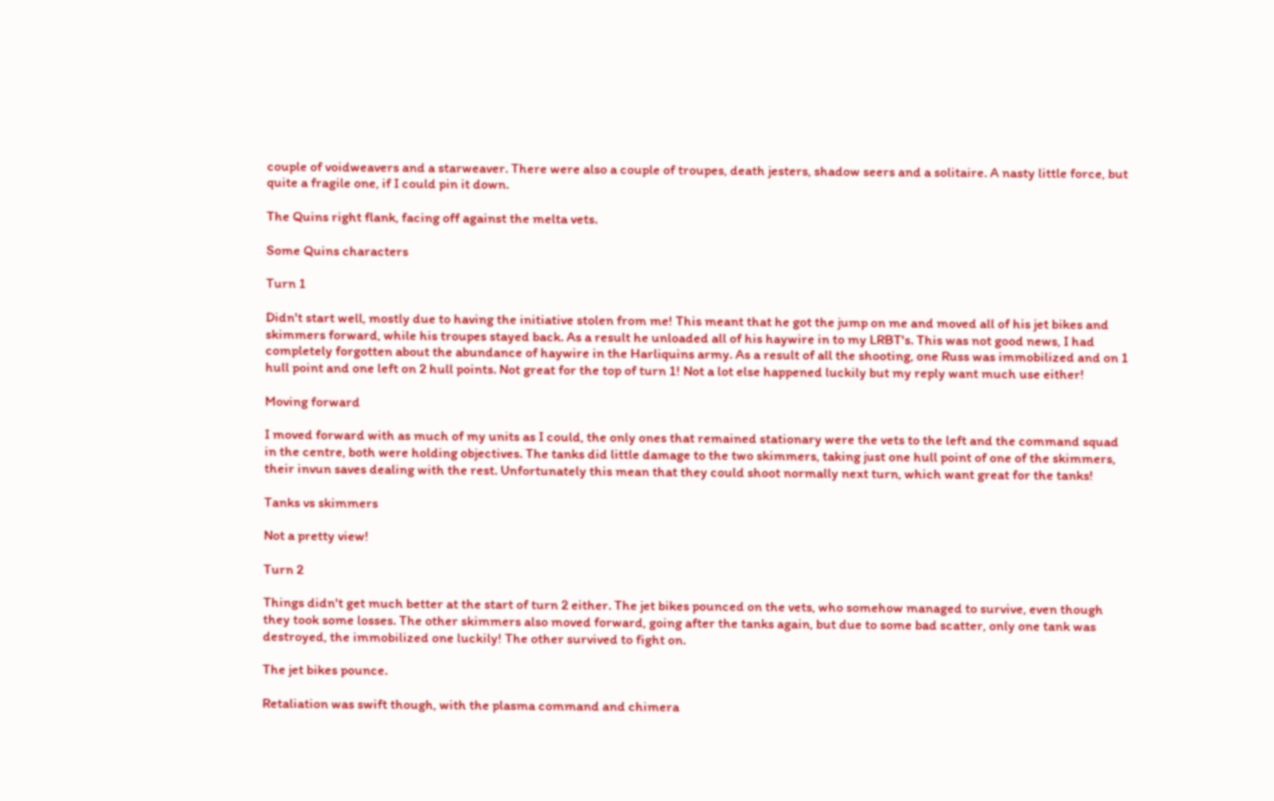couple of voidweavers and a starweaver. There were also a couple of troupes, death jesters, shadow seers and a solitaire. A nasty little force, but quite a fragile one, if I could pin it down.

The Quins right flank, facing off against the melta vets.

Some Quins characters

Turn 1

Didn't start well, mostly due to having the initiative stolen from me! This meant that he got the jump on me and moved all of his jet bikes and skimmers forward, while his troupes stayed back. As a result he unloaded all of his haywire in to my LRBT's. This was not good news, I had completely forgotten about the abundance of haywire in the Harliquins army. As a result of all the shooting, one Russ was immobilized and on 1 hull point and one left on 2 hull points. Not great for the top of turn 1! Not a lot else happened luckily but my reply want much use either!

Moving forward

I moved forward with as much of my units as I could, the only ones that remained stationary were the vets to the left and the command squad in the centre, both were holding objectives. The tanks did little damage to the two skimmers, taking just one hull point of one of the skimmers, their invun saves dealing with the rest. Unfortunately this mean that they could shoot normally next turn, which want great for the tanks!

Tanks vs skimmers

Not a pretty view!

Turn 2

Things didn't get much better at the start of turn 2 either. The jet bikes pounced on the vets, who somehow managed to survive, even though they took some losses. The other skimmers also moved forward, going after the tanks again, but due to some bad scatter, only one tank was destroyed, the immobilized one luckily! The other survived to fight on.

The jet bikes pounce.

Retaliation was swift though, with the plasma command and chimera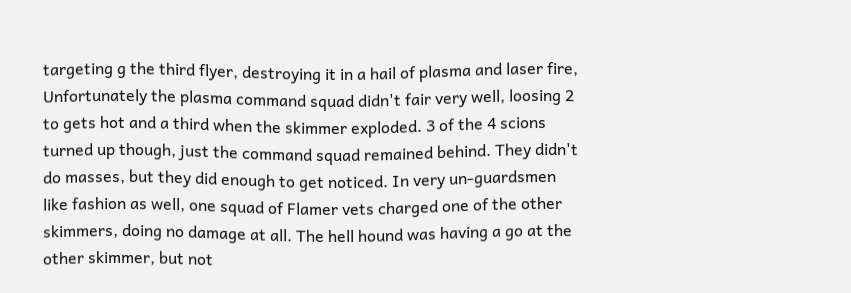targeting g the third flyer, destroying it in a hail of plasma and laser fire, Unfortunately the plasma command squad didn't fair very well, loosing 2 to gets hot and a third when the skimmer exploded. 3 of the 4 scions turned up though, just the command squad remained behind. They didn't do masses, but they did enough to get noticed. In very un-guardsmen like fashion as well, one squad of Flamer vets charged one of the other skimmers, doing no damage at all. The hell hound was having a go at the other skimmer, but not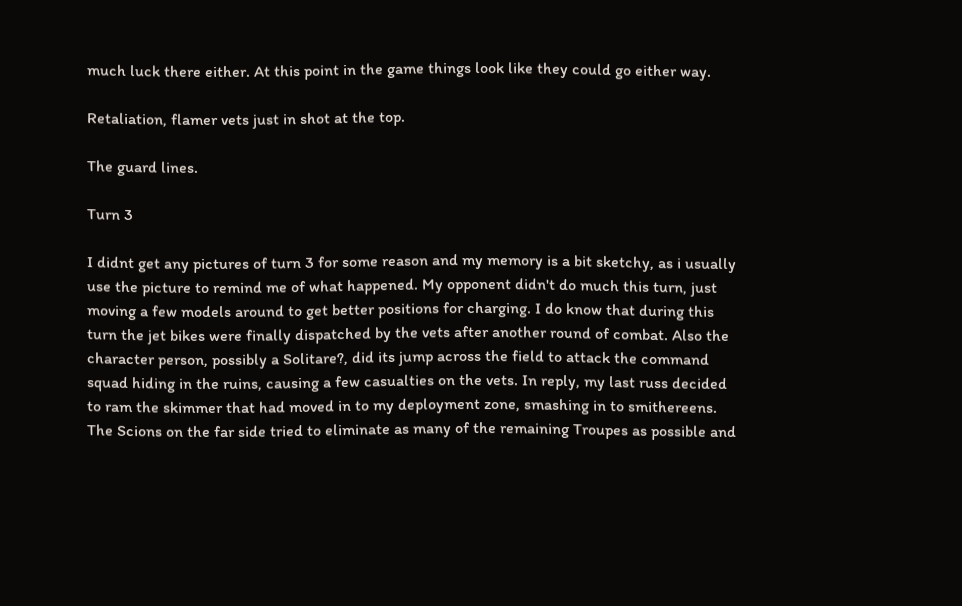much luck there either. At this point in the game things look like they could go either way.

Retaliation, flamer vets just in shot at the top.

The guard lines.

Turn 3

I didnt get any pictures of turn 3 for some reason and my memory is a bit sketchy, as i usually use the picture to remind me of what happened. My opponent didn't do much this turn, just moving a few models around to get better positions for charging. I do know that during this turn the jet bikes were finally dispatched by the vets after another round of combat. Also the character person, possibly a Solitare?, did its jump across the field to attack the command squad hiding in the ruins, causing a few casualties on the vets. In reply, my last russ decided to ram the skimmer that had moved in to my deployment zone, smashing in to smithereens. The Scions on the far side tried to eliminate as many of the remaining Troupes as possible and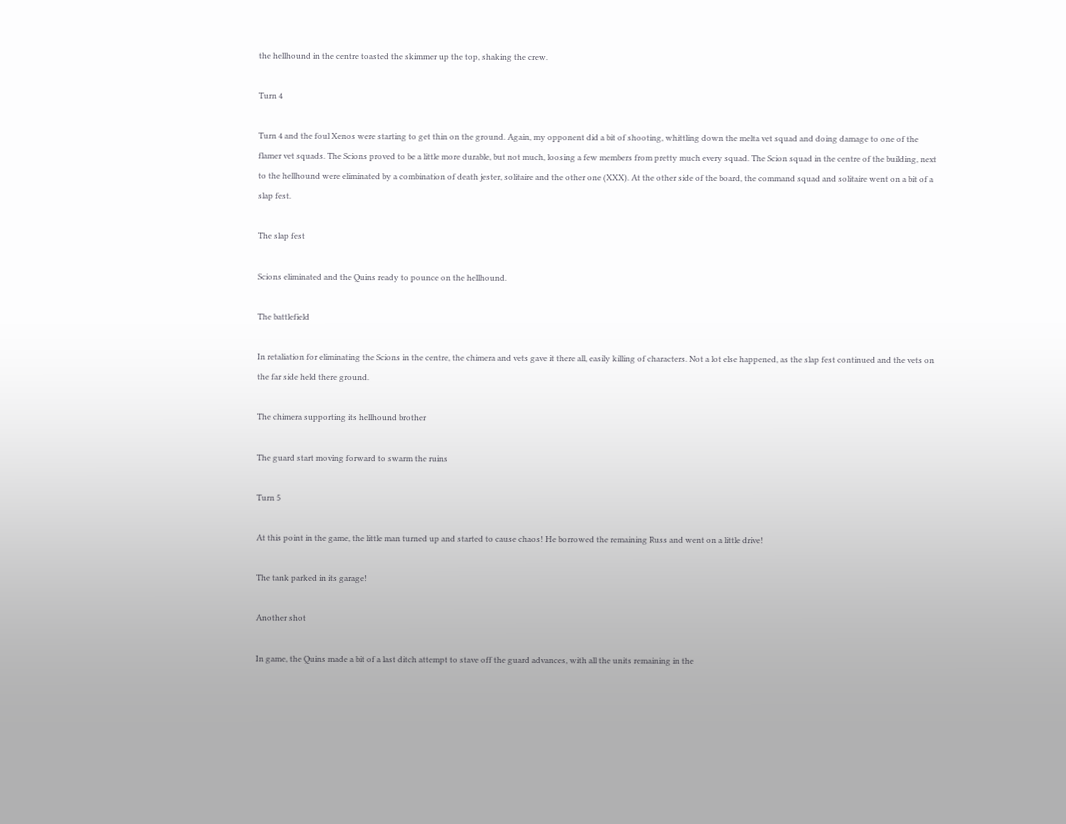the hellhound in the centre toasted the skimmer up the top, shaking the crew.

Turn 4

Turn 4 and the foul Xenos were starting to get thin on the ground. Again, my opponent did a bit of shooting, whittling down the melta vet squad and doing damage to one of the flamer vet squads. The Scions proved to be a little more durable, but not much, loosing a few members from pretty much every squad. The Scion squad in the centre of the building, next to the hellhound were eliminated by a combination of death jester, solitaire and the other one (XXX). At the other side of the board, the command squad and solitaire went on a bit of a slap fest.

The slap fest

Scions eliminated and the Quins ready to pounce on the hellhound.

The battlefield

In retaliation for eliminating the Scions in the centre, the chimera and vets gave it there all, easily killing of characters. Not a lot else happened, as the slap fest continued and the vets on the far side held there ground.

The chimera supporting its hellhound brother

The guard start moving forward to swarm the ruins

Turn 5

At this point in the game, the little man turned up and started to cause chaos! He borrowed the remaining Russ and went on a little drive!

The tank parked in its garage!

Another shot

In game, the Quins made a bit of a last ditch attempt to stave off the guard advances, with all the units remaining in the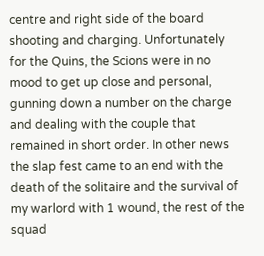centre and right side of the board shooting and charging. Unfortunately for the Quins, the Scions were in no mood to get up close and personal, gunning down a number on the charge and dealing with the couple that remained in short order. In other news the slap fest came to an end with the death of the solitaire and the survival of my warlord with 1 wound, the rest of the squad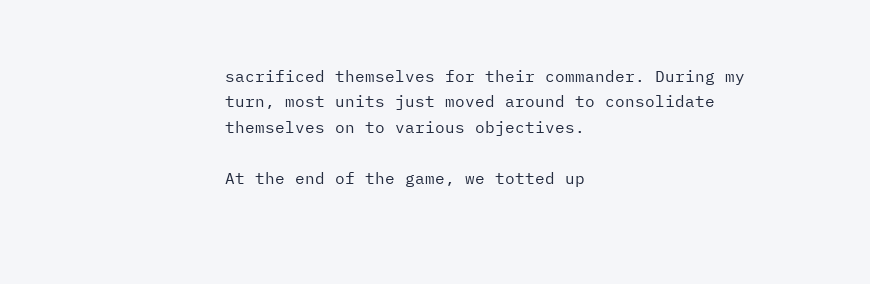sacrificed themselves for their commander. During my turn, most units just moved around to consolidate themselves on to various objectives.

At the end of the game, we totted up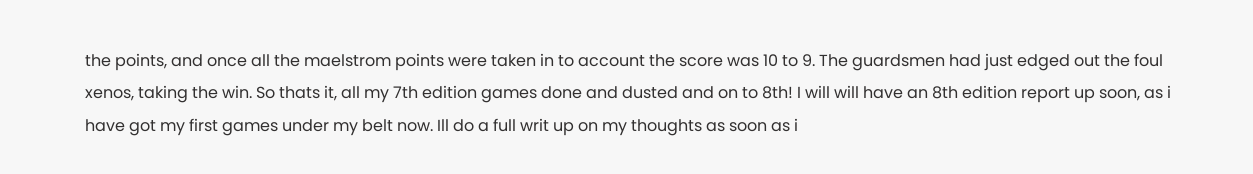the points, and once all the maelstrom points were taken in to account the score was 10 to 9. The guardsmen had just edged out the foul xenos, taking the win. So thats it, all my 7th edition games done and dusted and on to 8th! I will will have an 8th edition report up soon, as i have got my first games under my belt now. Ill do a full writ up on my thoughts as soon as i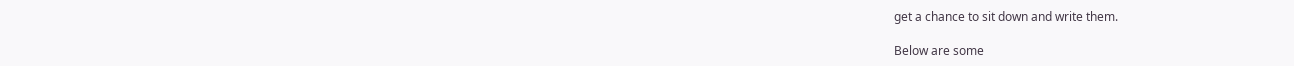get a chance to sit down and write them.

Below are some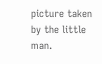picture taken by the little man.